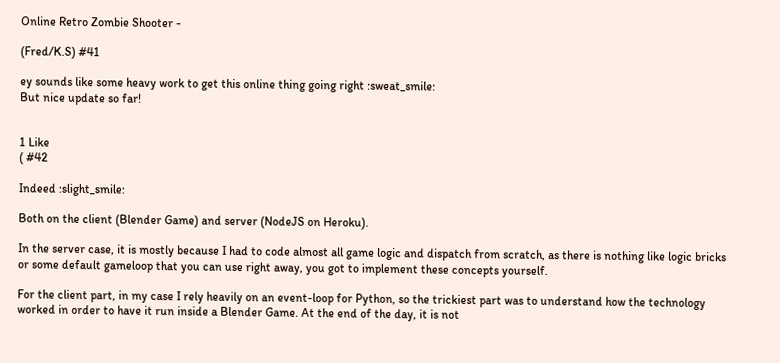Online Retro Zombie Shooter -

(Fred/K.S) #41

ey sounds like some heavy work to get this online thing going right :sweat_smile:
But nice update so far!


1 Like
( #42

Indeed :slight_smile:

Both on the client (Blender Game) and server (NodeJS on Heroku).

In the server case, it is mostly because I had to code almost all game logic and dispatch from scratch, as there is nothing like logic bricks or some default gameloop that you can use right away, you got to implement these concepts yourself.

For the client part, in my case I rely heavily on an event-loop for Python, so the trickiest part was to understand how the technology worked in order to have it run inside a Blender Game. At the end of the day, it is not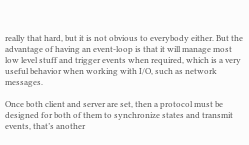really that hard, but it is not obvious to everybody either. But the advantage of having an event-loop is that it will manage most low level stuff and trigger events when required, which is a very useful behavior when working with I/O, such as network messages.

Once both client and server are set, then a protocol must be designed for both of them to synchronize states and transmit events, that’s another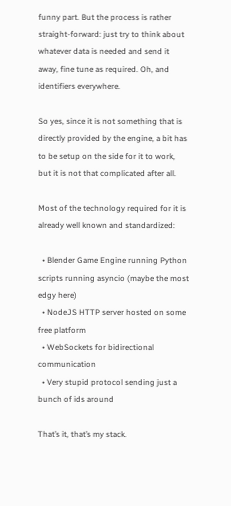funny part. But the process is rather straight-forward: just try to think about whatever data is needed and send it away, fine tune as required. Oh, and identifiers everywhere.

So yes, since it is not something that is directly provided by the engine, a bit has to be setup on the side for it to work, but it is not that complicated after all.

Most of the technology required for it is already well known and standardized:

  • Blender Game Engine running Python scripts running asyncio (maybe the most edgy here)
  • NodeJS HTTP server hosted on some free platform
  • WebSockets for bidirectional communication
  • Very stupid protocol sending just a bunch of ids around

That’s it, that’s my stack.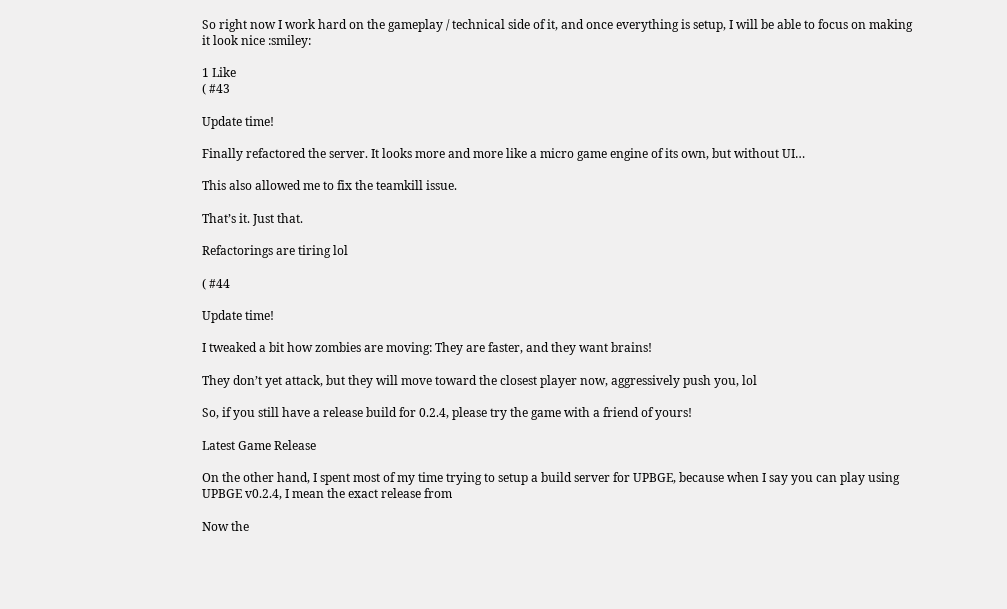So right now I work hard on the gameplay / technical side of it, and once everything is setup, I will be able to focus on making it look nice :smiley:

1 Like
( #43

Update time!

Finally refactored the server. It looks more and more like a micro game engine of its own, but without UI…

This also allowed me to fix the teamkill issue.

That’s it. Just that.

Refactorings are tiring lol

( #44

Update time!

I tweaked a bit how zombies are moving: They are faster, and they want brains!

They don’t yet attack, but they will move toward the closest player now, aggressively push you, lol

So, if you still have a release build for 0.2.4, please try the game with a friend of yours!

Latest Game Release

On the other hand, I spent most of my time trying to setup a build server for UPBGE, because when I say you can play using UPBGE v0.2.4, I mean the exact release from

Now the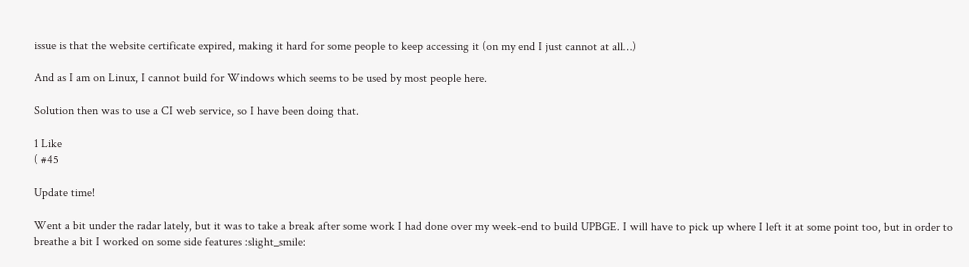issue is that the website certificate expired, making it hard for some people to keep accessing it (on my end I just cannot at all…)

And as I am on Linux, I cannot build for Windows which seems to be used by most people here.

Solution then was to use a CI web service, so I have been doing that.

1 Like
( #45

Update time!

Went a bit under the radar lately, but it was to take a break after some work I had done over my week-end to build UPBGE. I will have to pick up where I left it at some point too, but in order to breathe a bit I worked on some side features :slight_smile: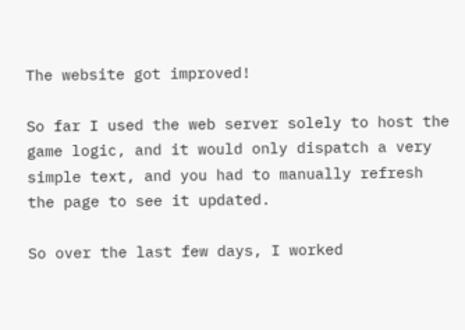The website got improved!

So far I used the web server solely to host the game logic, and it would only dispatch a very simple text, and you had to manually refresh the page to see it updated.

So over the last few days, I worked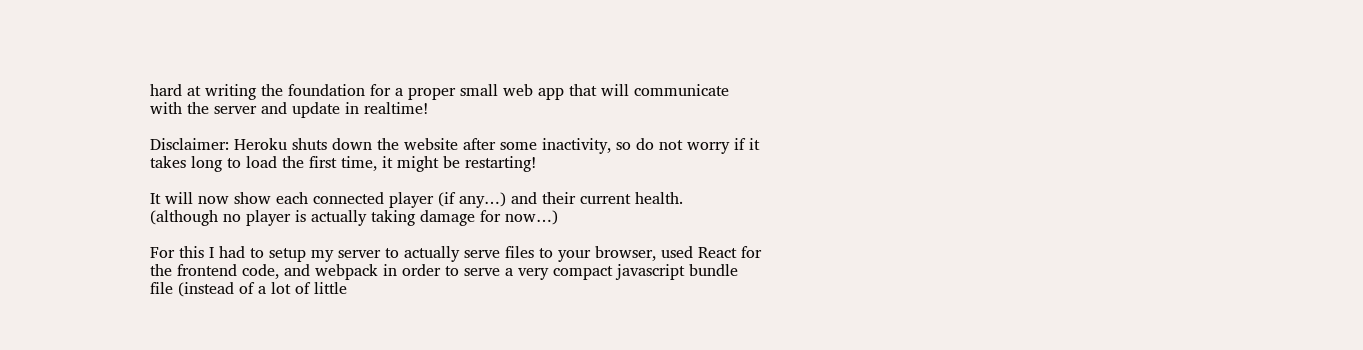hard at writing the foundation for a proper small web app that will communicate with the server and update in realtime!

Disclaimer: Heroku shuts down the website after some inactivity, so do not worry if it takes long to load the first time, it might be restarting!

It will now show each connected player (if any…) and their current health.
(although no player is actually taking damage for now…)

For this I had to setup my server to actually serve files to your browser, used React for the frontend code, and webpack in order to serve a very compact javascript bundle file (instead of a lot of little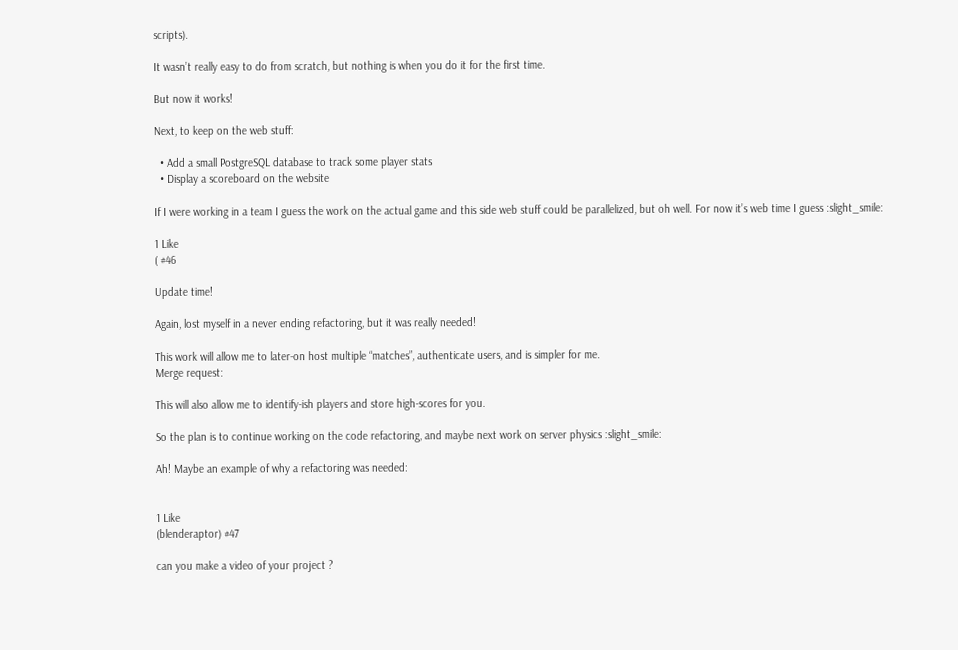scripts).

It wasn’t really easy to do from scratch, but nothing is when you do it for the first time.

But now it works!

Next, to keep on the web stuff:

  • Add a small PostgreSQL database to track some player stats
  • Display a scoreboard on the website

If I were working in a team I guess the work on the actual game and this side web stuff could be parallelized, but oh well. For now it’s web time I guess :slight_smile:

1 Like
( #46

Update time!

Again, lost myself in a never ending refactoring, but it was really needed!

This work will allow me to later-on host multiple “matches”, authenticate users, and is simpler for me.
Merge request:

This will also allow me to identify-ish players and store high-scores for you.

So the plan is to continue working on the code refactoring, and maybe next work on server physics :slight_smile:

Ah! Maybe an example of why a refactoring was needed:


1 Like
(blenderaptor) #47

can you make a video of your project ?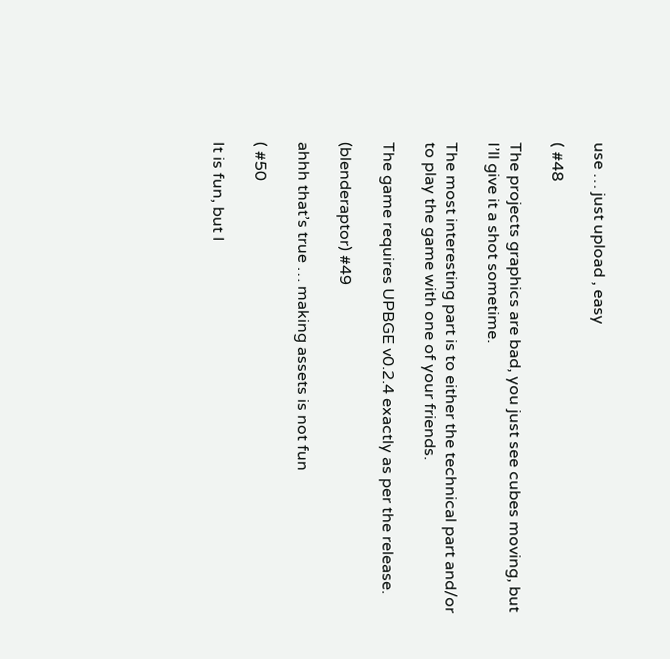use … just upload , easy

( #48

The projects graphics are bad, you just see cubes moving, but I’ll give it a shot sometime.

The most interesting part is to either the technical part and/or to play the game with one of your friends.

The game requires UPBGE v0.2.4 exactly as per the release.

(blenderaptor) #49

ahhh that’s true … making assets is not fun

( #50

It is fun, but I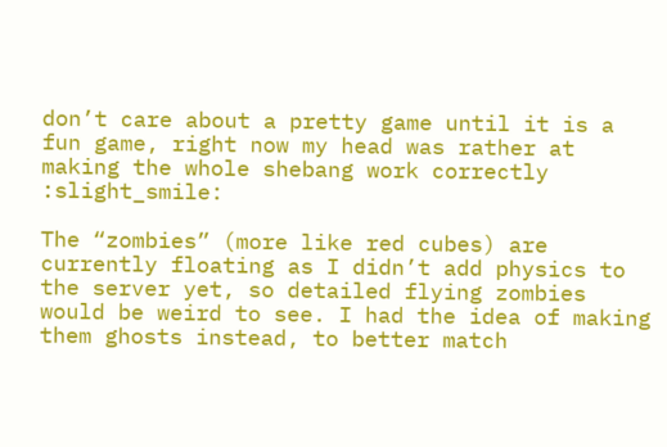don’t care about a pretty game until it is a fun game, right now my head was rather at making the whole shebang work correctly :slight_smile:

The “zombies” (more like red cubes) are currently floating as I didn’t add physics to the server yet, so detailed flying zombies would be weird to see. I had the idea of making them ghosts instead, to better match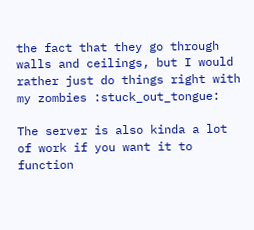the fact that they go through walls and ceilings, but I would rather just do things right with my zombies :stuck_out_tongue:

The server is also kinda a lot of work if you want it to function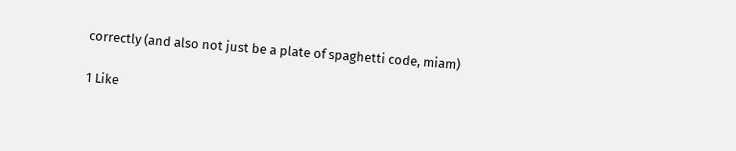correctly (and also not just be a plate of spaghetti code, miam)

1 Like